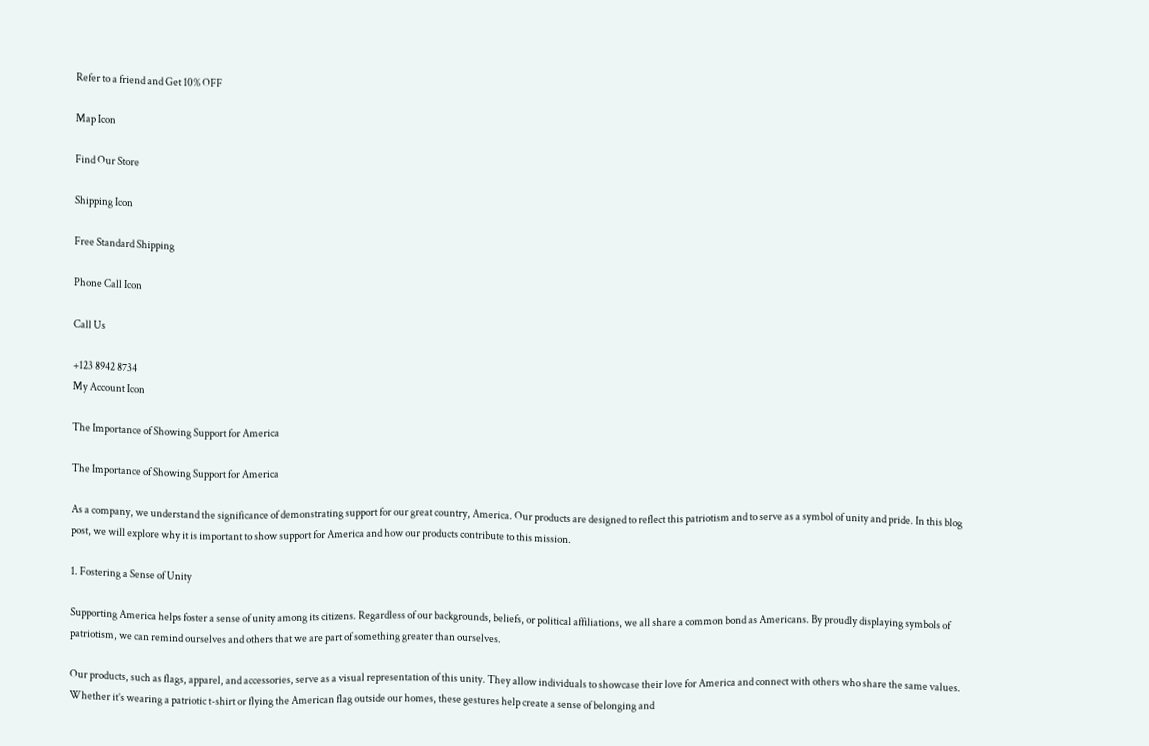Refer to a friend and Get 10% OFF

Map Icon

Find Our Store

Shipping Icon

Free Standard Shipping

Phone Call Icon

Call Us

+123 8942 8734
My Account Icon

The Importance of Showing Support for America

The Importance of Showing Support for America

As a company, we understand the significance of demonstrating support for our great country, America. Our products are designed to reflect this patriotism and to serve as a symbol of unity and pride. In this blog post, we will explore why it is important to show support for America and how our products contribute to this mission.

1. Fostering a Sense of Unity

Supporting America helps foster a sense of unity among its citizens. Regardless of our backgrounds, beliefs, or political affiliations, we all share a common bond as Americans. By proudly displaying symbols of patriotism, we can remind ourselves and others that we are part of something greater than ourselves.

Our products, such as flags, apparel, and accessories, serve as a visual representation of this unity. They allow individuals to showcase their love for America and connect with others who share the same values. Whether it’s wearing a patriotic t-shirt or flying the American flag outside our homes, these gestures help create a sense of belonging and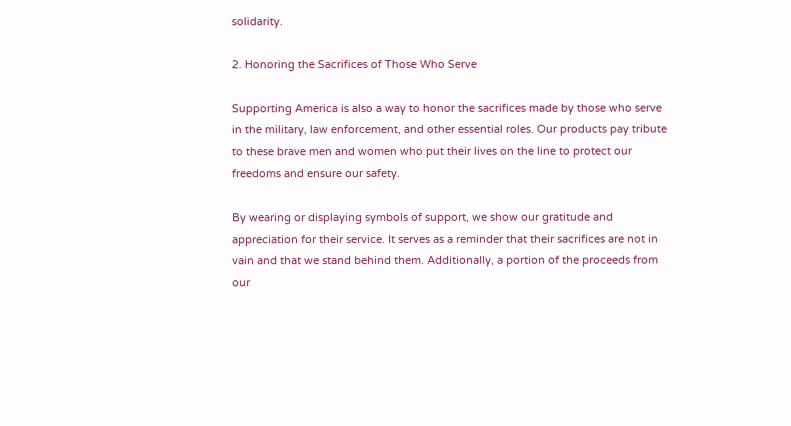solidarity.

2. Honoring the Sacrifices of Those Who Serve

Supporting America is also a way to honor the sacrifices made by those who serve in the military, law enforcement, and other essential roles. Our products pay tribute to these brave men and women who put their lives on the line to protect our freedoms and ensure our safety.

By wearing or displaying symbols of support, we show our gratitude and appreciation for their service. It serves as a reminder that their sacrifices are not in vain and that we stand behind them. Additionally, a portion of the proceeds from our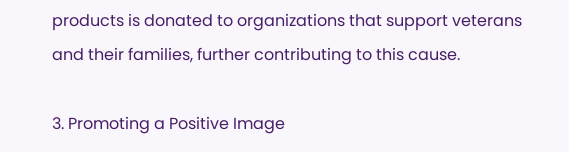products is donated to organizations that support veterans and their families, further contributing to this cause.

3. Promoting a Positive Image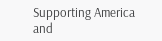Supporting America and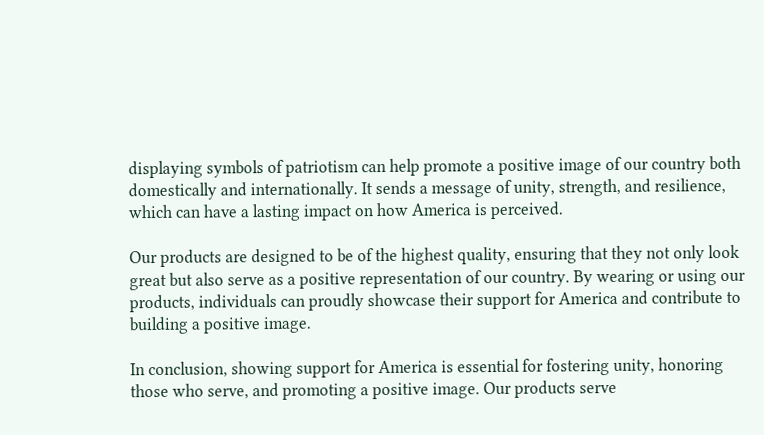displaying symbols of patriotism can help promote a positive image of our country both domestically and internationally. It sends a message of unity, strength, and resilience, which can have a lasting impact on how America is perceived.

Our products are designed to be of the highest quality, ensuring that they not only look great but also serve as a positive representation of our country. By wearing or using our products, individuals can proudly showcase their support for America and contribute to building a positive image.

In conclusion, showing support for America is essential for fostering unity, honoring those who serve, and promoting a positive image. Our products serve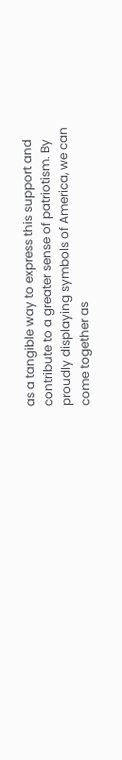as a tangible way to express this support and contribute to a greater sense of patriotism. By proudly displaying symbols of America, we can come together as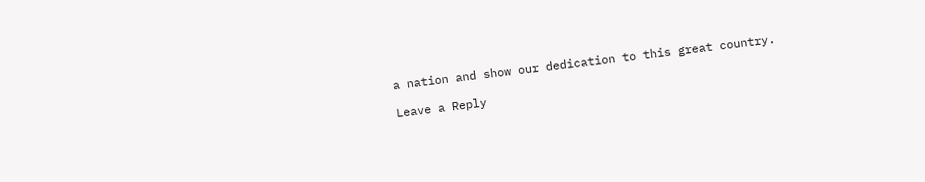a nation and show our dedication to this great country.

Leave a Reply